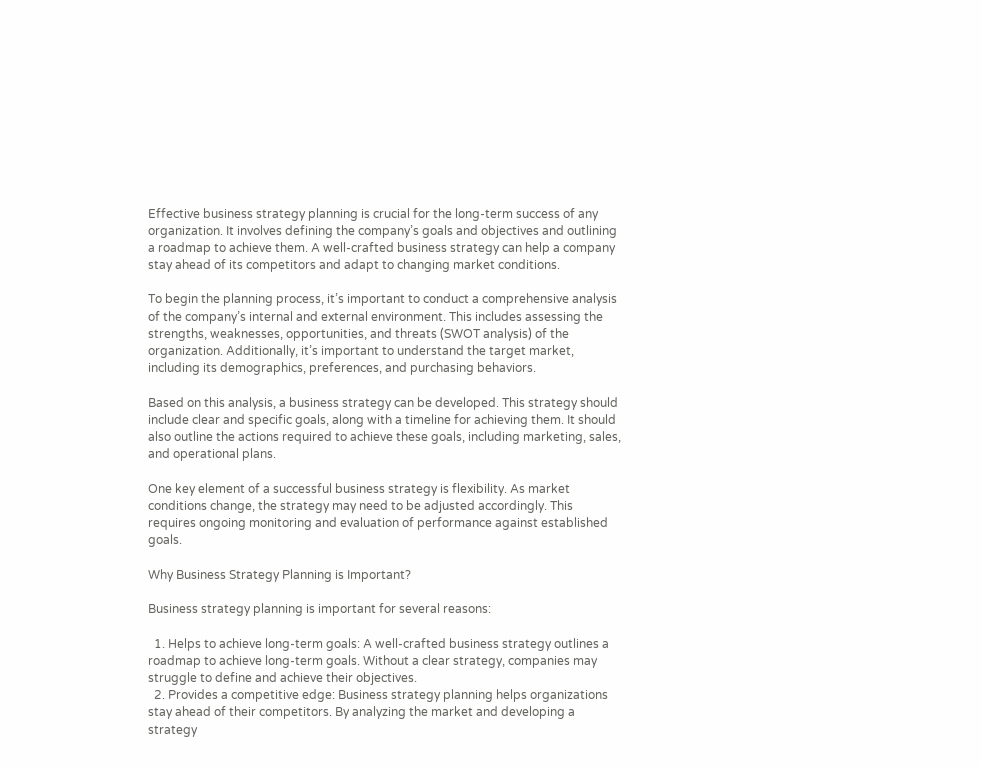Effective business strategy planning is crucial for the long-term success of any organization. It involves defining the company’s goals and objectives and outlining a roadmap to achieve them. A well-crafted business strategy can help a company stay ahead of its competitors and adapt to changing market conditions.

To begin the planning process, it’s important to conduct a comprehensive analysis of the company’s internal and external environment. This includes assessing the strengths, weaknesses, opportunities, and threats (SWOT analysis) of the organization. Additionally, it’s important to understand the target market, including its demographics, preferences, and purchasing behaviors.

Based on this analysis, a business strategy can be developed. This strategy should include clear and specific goals, along with a timeline for achieving them. It should also outline the actions required to achieve these goals, including marketing, sales, and operational plans.

One key element of a successful business strategy is flexibility. As market conditions change, the strategy may need to be adjusted accordingly. This requires ongoing monitoring and evaluation of performance against established goals.

Why Business Strategy Planning is Important?

Business strategy planning is important for several reasons:

  1. Helps to achieve long-term goals: A well-crafted business strategy outlines a roadmap to achieve long-term goals. Without a clear strategy, companies may struggle to define and achieve their objectives.
  2. Provides a competitive edge: Business strategy planning helps organizations stay ahead of their competitors. By analyzing the market and developing a strategy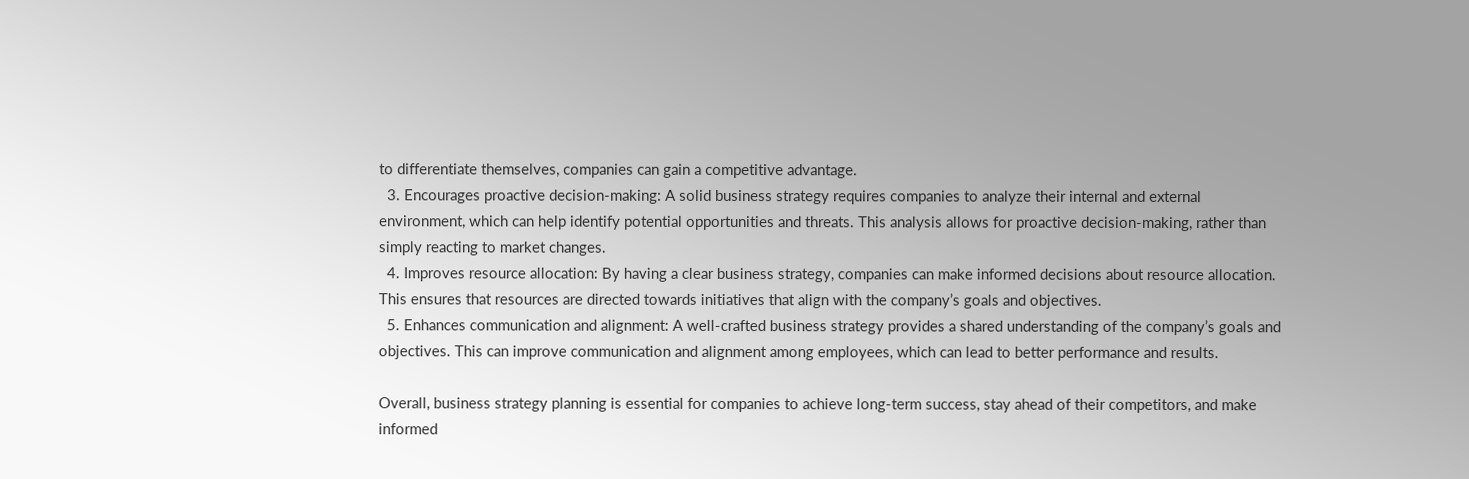to differentiate themselves, companies can gain a competitive advantage.
  3. Encourages proactive decision-making: A solid business strategy requires companies to analyze their internal and external environment, which can help identify potential opportunities and threats. This analysis allows for proactive decision-making, rather than simply reacting to market changes.
  4. Improves resource allocation: By having a clear business strategy, companies can make informed decisions about resource allocation. This ensures that resources are directed towards initiatives that align with the company’s goals and objectives.
  5. Enhances communication and alignment: A well-crafted business strategy provides a shared understanding of the company’s goals and objectives. This can improve communication and alignment among employees, which can lead to better performance and results.

Overall, business strategy planning is essential for companies to achieve long-term success, stay ahead of their competitors, and make informed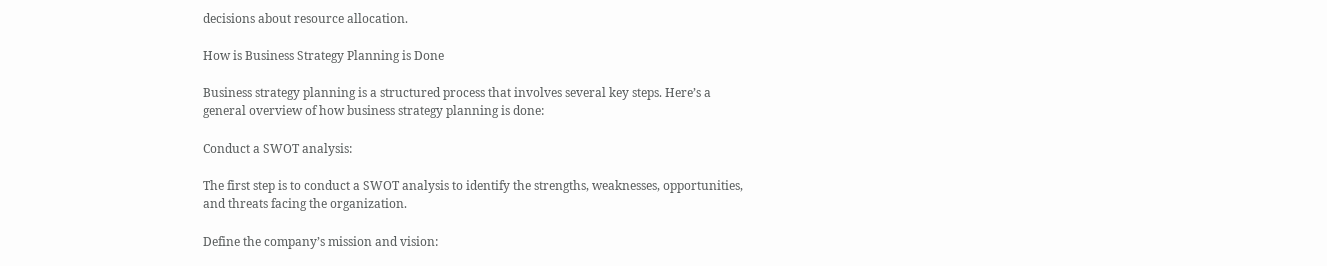decisions about resource allocation.

How is Business Strategy Planning is Done

Business strategy planning is a structured process that involves several key steps. Here’s a general overview of how business strategy planning is done:

Conduct a SWOT analysis:

The first step is to conduct a SWOT analysis to identify the strengths, weaknesses, opportunities, and threats facing the organization.

Define the company’s mission and vision: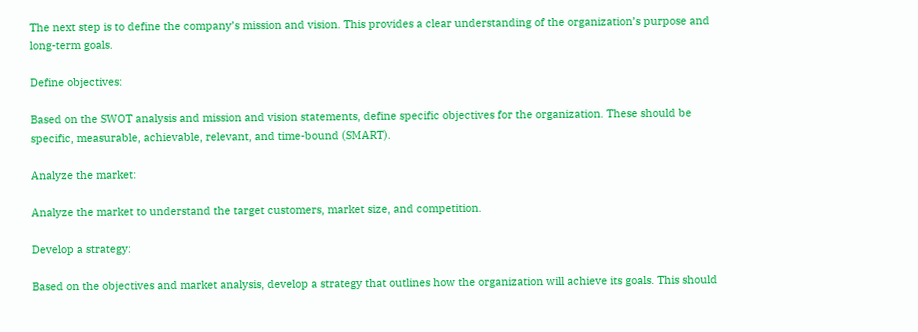The next step is to define the company’s mission and vision. This provides a clear understanding of the organization’s purpose and long-term goals.

Define objectives:

Based on the SWOT analysis and mission and vision statements, define specific objectives for the organization. These should be specific, measurable, achievable, relevant, and time-bound (SMART).

Analyze the market:

Analyze the market to understand the target customers, market size, and competition.

Develop a strategy:

Based on the objectives and market analysis, develop a strategy that outlines how the organization will achieve its goals. This should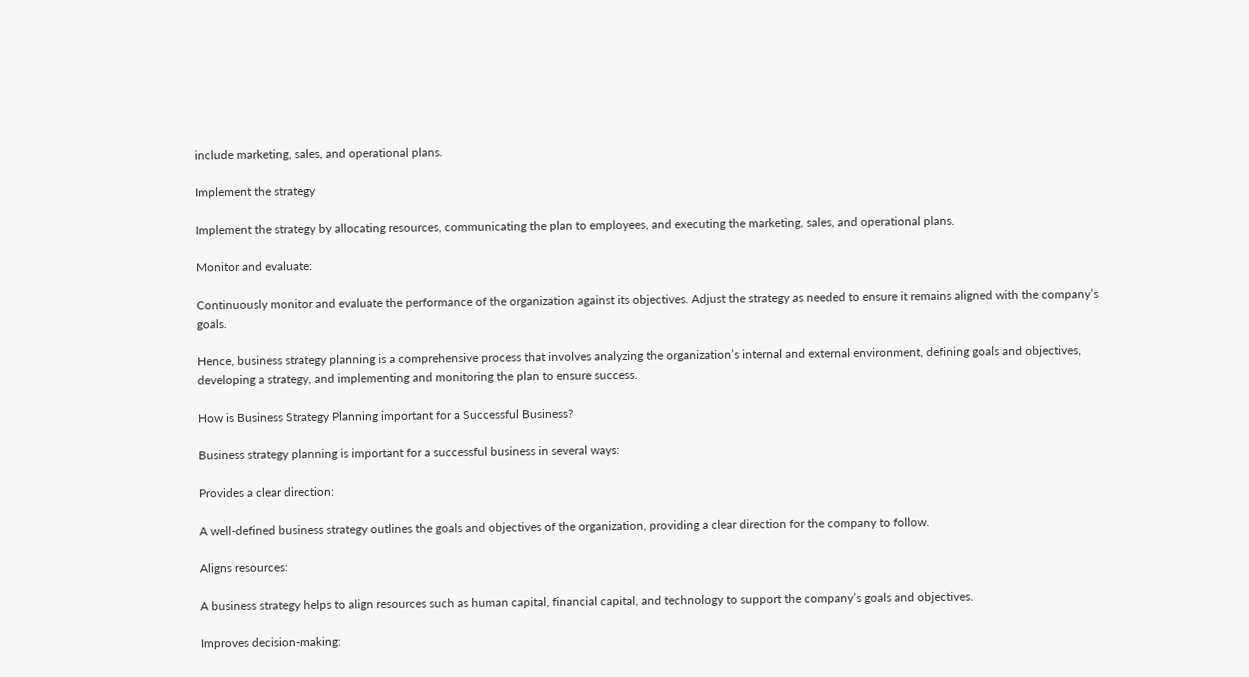include marketing, sales, and operational plans.

Implement the strategy

Implement the strategy by allocating resources, communicating the plan to employees, and executing the marketing, sales, and operational plans.

Monitor and evaluate:

Continuously monitor and evaluate the performance of the organization against its objectives. Adjust the strategy as needed to ensure it remains aligned with the company’s goals.

Hence, business strategy planning is a comprehensive process that involves analyzing the organization’s internal and external environment, defining goals and objectives, developing a strategy, and implementing and monitoring the plan to ensure success.

How is Business Strategy Planning important for a Successful Business?

Business strategy planning is important for a successful business in several ways:

Provides a clear direction:

A well-defined business strategy outlines the goals and objectives of the organization, providing a clear direction for the company to follow.

Aligns resources:

A business strategy helps to align resources such as human capital, financial capital, and technology to support the company’s goals and objectives.

Improves decision-making: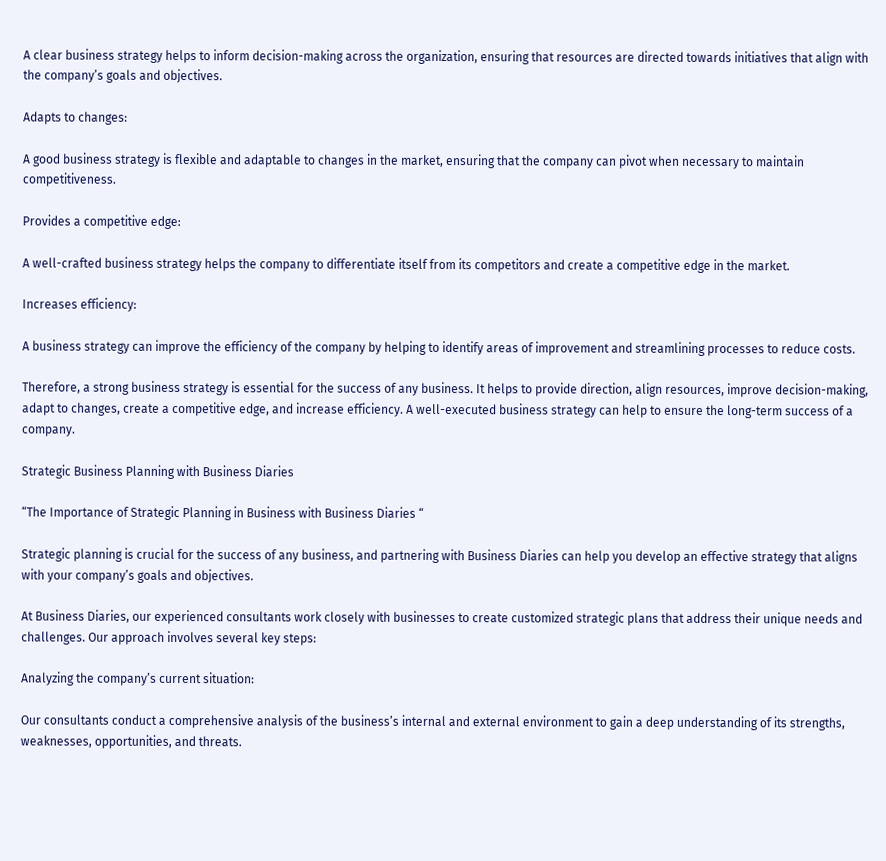A clear business strategy helps to inform decision-making across the organization, ensuring that resources are directed towards initiatives that align with the company’s goals and objectives.

Adapts to changes:

A good business strategy is flexible and adaptable to changes in the market, ensuring that the company can pivot when necessary to maintain competitiveness.

Provides a competitive edge:

A well-crafted business strategy helps the company to differentiate itself from its competitors and create a competitive edge in the market.

Increases efficiency:

A business strategy can improve the efficiency of the company by helping to identify areas of improvement and streamlining processes to reduce costs.

Therefore, a strong business strategy is essential for the success of any business. It helps to provide direction, align resources, improve decision-making, adapt to changes, create a competitive edge, and increase efficiency. A well-executed business strategy can help to ensure the long-term success of a company.

Strategic Business Planning with Business Diaries

“The Importance of Strategic Planning in Business with Business Diaries “

Strategic planning is crucial for the success of any business, and partnering with Business Diaries can help you develop an effective strategy that aligns with your company’s goals and objectives.

At Business Diaries, our experienced consultants work closely with businesses to create customized strategic plans that address their unique needs and challenges. Our approach involves several key steps:

Analyzing the company’s current situation:

Our consultants conduct a comprehensive analysis of the business’s internal and external environment to gain a deep understanding of its strengths, weaknesses, opportunities, and threats.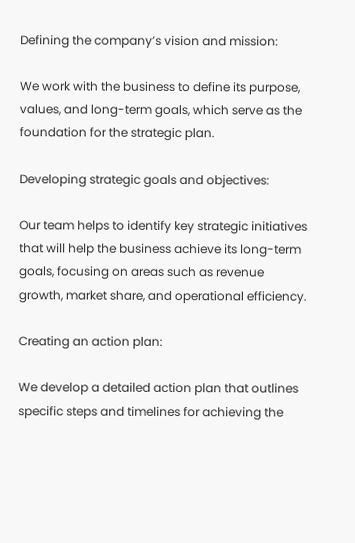Defining the company’s vision and mission:

We work with the business to define its purpose, values, and long-term goals, which serve as the foundation for the strategic plan.

Developing strategic goals and objectives:

Our team helps to identify key strategic initiatives that will help the business achieve its long-term goals, focusing on areas such as revenue growth, market share, and operational efficiency.

Creating an action plan:

We develop a detailed action plan that outlines specific steps and timelines for achieving the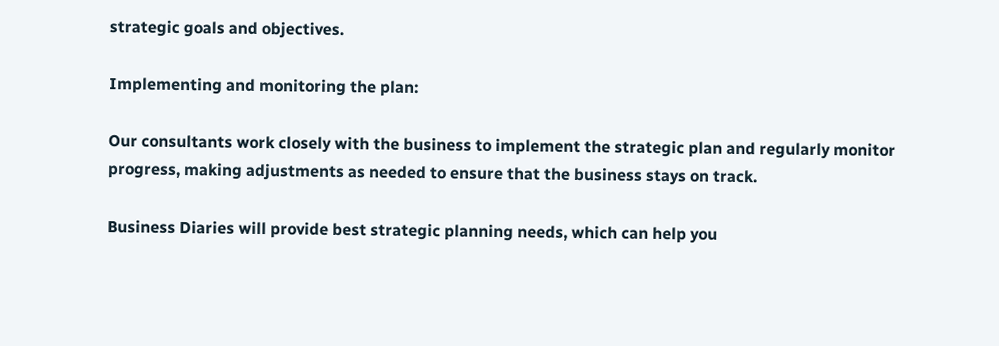strategic goals and objectives.

Implementing and monitoring the plan:

Our consultants work closely with the business to implement the strategic plan and regularly monitor progress, making adjustments as needed to ensure that the business stays on track.

Business Diaries will provide best strategic planning needs, which can help you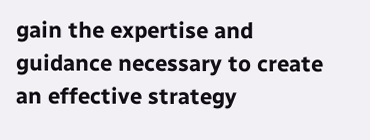gain the expertise and guidance necessary to create an effective strategy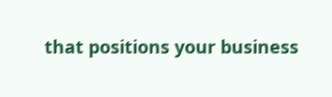that positions your business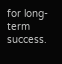for long-term success.